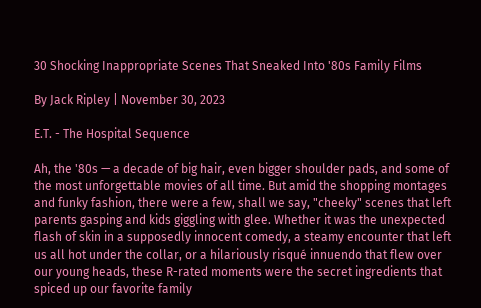30 Shocking Inappropriate Scenes That Sneaked Into '80s Family Films

By Jack Ripley | November 30, 2023

E.T. - The Hospital Sequence

Ah, the '80s — a decade of big hair, even bigger shoulder pads, and some of the most unforgettable movies of all time. But amid the shopping montages and funky fashion, there were a few, shall we say, "cheeky" scenes that left parents gasping and kids giggling with glee. Whether it was the unexpected flash of skin in a supposedly innocent comedy, a steamy encounter that left us all hot under the collar, or a hilariously risqué innuendo that flew over our young heads, these R-rated moments were the secret ingredients that spiced up our favorite family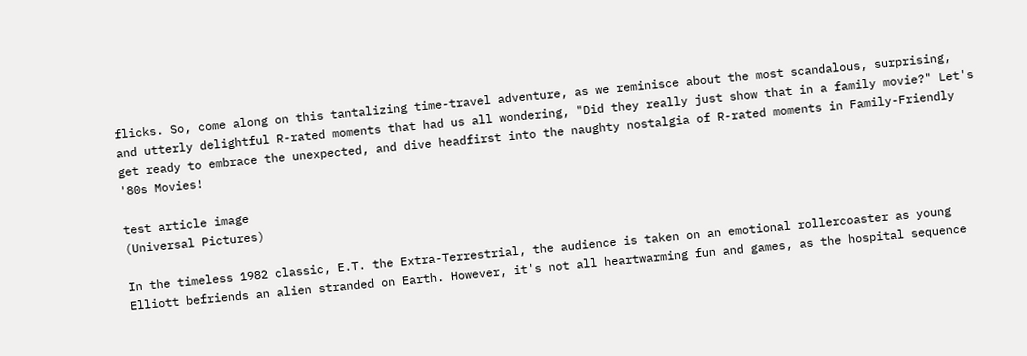flicks. So, come along on this tantalizing time-travel adventure, as we reminisce about the most scandalous, surprising, and utterly delightful R-rated moments that had us all wondering, "Did they really just show that in a family movie?" Let's get ready to embrace the unexpected, and dive headfirst into the naughty nostalgia of R-rated moments in Family-Friendly '80s Movies!

test article image
(Universal Pictures)

In the timeless 1982 classic, E.T. the Extra-Terrestrial, the audience is taken on an emotional rollercoaster as young Elliott befriends an alien stranded on Earth. However, it's not all heartwarming fun and games, as the hospital sequence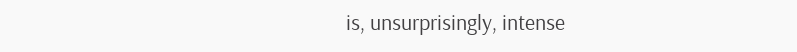is, unsurprisingly, intense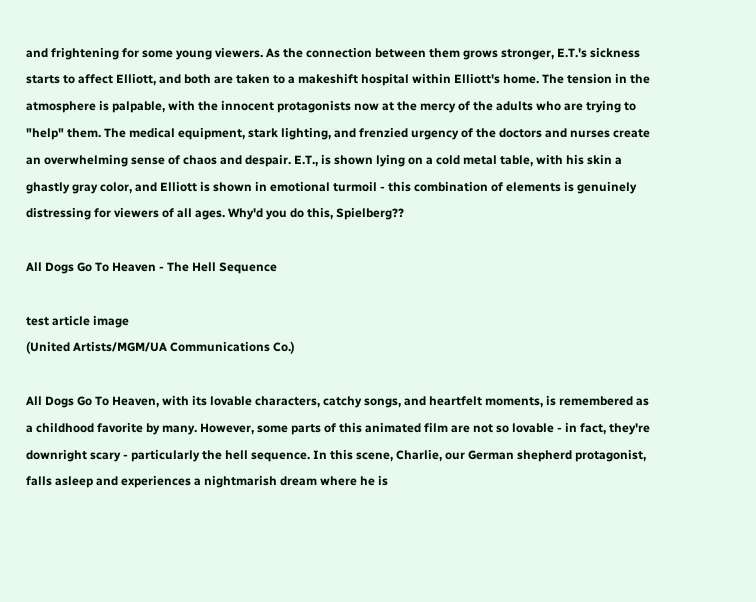and frightening for some young viewers. As the connection between them grows stronger, E.T.'s sickness starts to affect Elliott, and both are taken to a makeshift hospital within Elliott's home. The tension in the atmosphere is palpable, with the innocent protagonists now at the mercy of the adults who are trying to "help" them. The medical equipment, stark lighting, and frenzied urgency of the doctors and nurses create an overwhelming sense of chaos and despair. E.T., is shown lying on a cold metal table, with his skin a ghastly gray color, and Elliott is shown in emotional turmoil - this combination of elements is genuinely distressing for viewers of all ages. Why'd you do this, Spielberg??

All Dogs Go To Heaven - The Hell Sequence

test article image
(United Artists/MGM/UA Communications Co.)

All Dogs Go To Heaven, with its lovable characters, catchy songs, and heartfelt moments, is remembered as a childhood favorite by many. However, some parts of this animated film are not so lovable - in fact, they're downright scary - particularly the hell sequence. In this scene, Charlie, our German shepherd protagonist, falls asleep and experiences a nightmarish dream where he is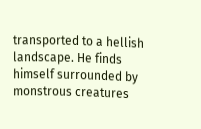transported to a hellish landscape. He finds himself surrounded by monstrous creatures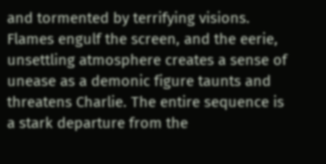and tormented by terrifying visions. Flames engulf the screen, and the eerie, unsettling atmosphere creates a sense of unease as a demonic figure taunts and threatens Charlie. The entire sequence is a stark departure from the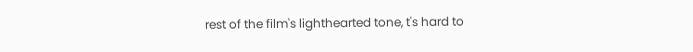rest of the film's lighthearted tone, t's hard to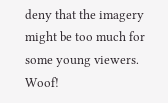deny that the imagery might be too much for some young viewers. Woof!